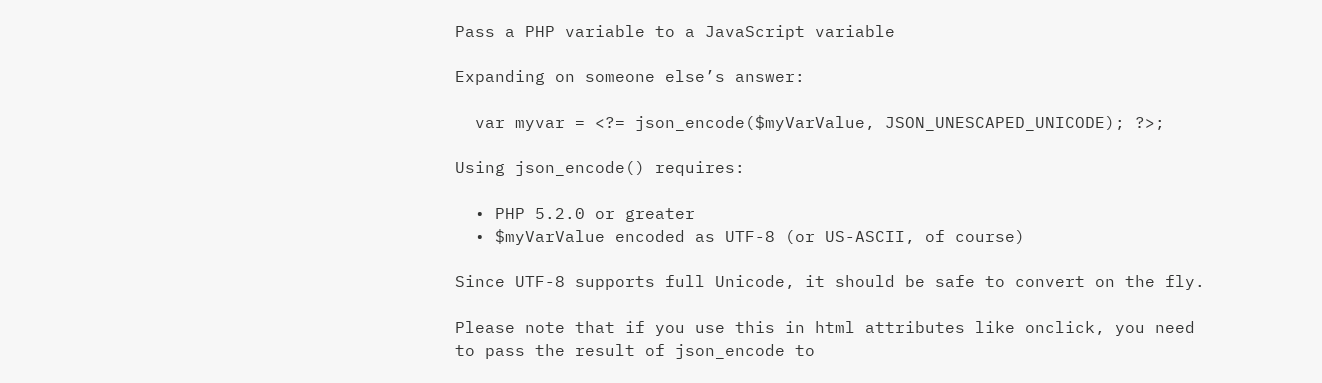Pass a PHP variable to a JavaScript variable

Expanding on someone else’s answer:

  var myvar = <?= json_encode($myVarValue, JSON_UNESCAPED_UNICODE); ?>;

Using json_encode() requires:

  • PHP 5.2.0 or greater
  • $myVarValue encoded as UTF-8 (or US-ASCII, of course)

Since UTF-8 supports full Unicode, it should be safe to convert on the fly.

Please note that if you use this in html attributes like onclick, you need to pass the result of json_encode to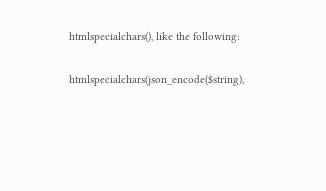htmlspecialchars(), like the following:

htmlspecialchars(json_encode($string),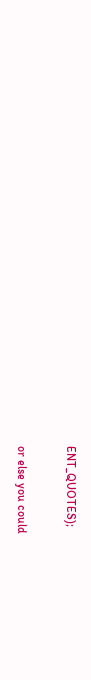ENT_QUOTES);

or else you could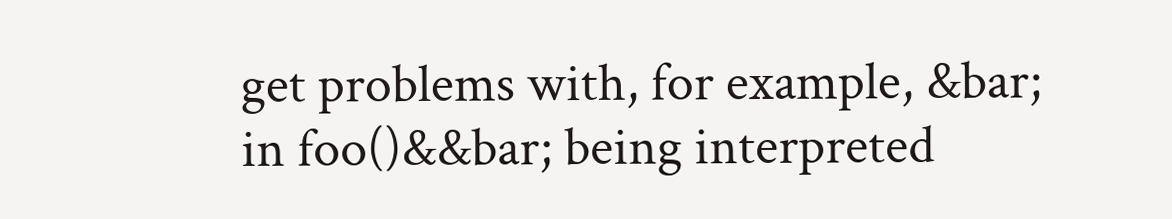get problems with, for example, &bar; in foo()&&bar; being interpreted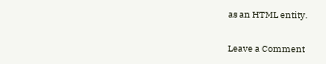as an HTML entity.

Leave a Comment